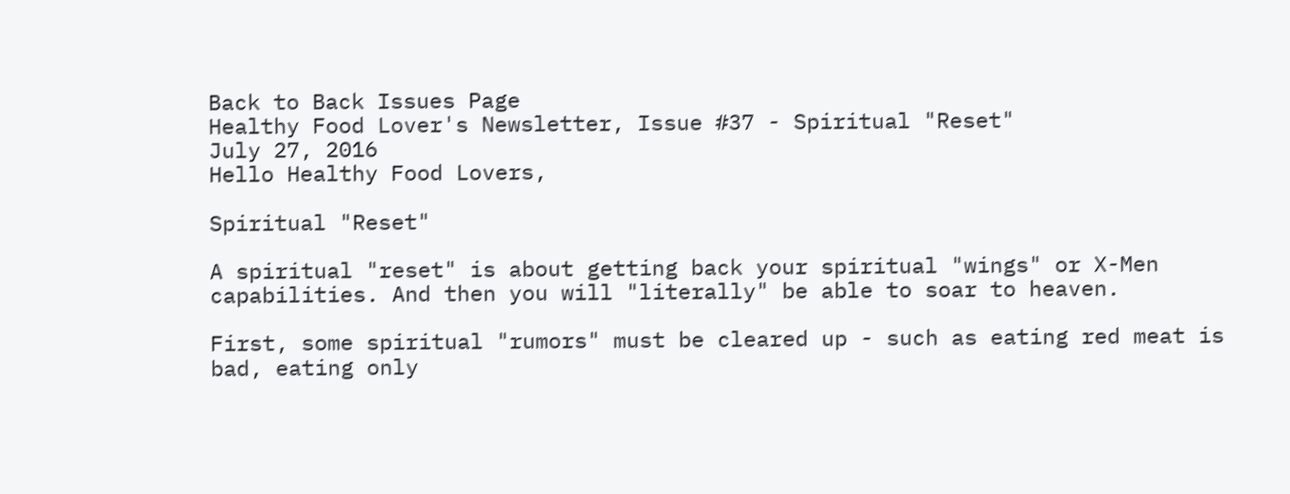Back to Back Issues Page
Healthy Food Lover's Newsletter, Issue #37 - Spiritual "Reset"
July 27, 2016
Hello Healthy Food Lovers,

Spiritual "Reset"

A spiritual "reset" is about getting back your spiritual "wings" or X-Men capabilities. And then you will "literally" be able to soar to heaven.

First, some spiritual "rumors" must be cleared up - such as eating red meat is bad, eating only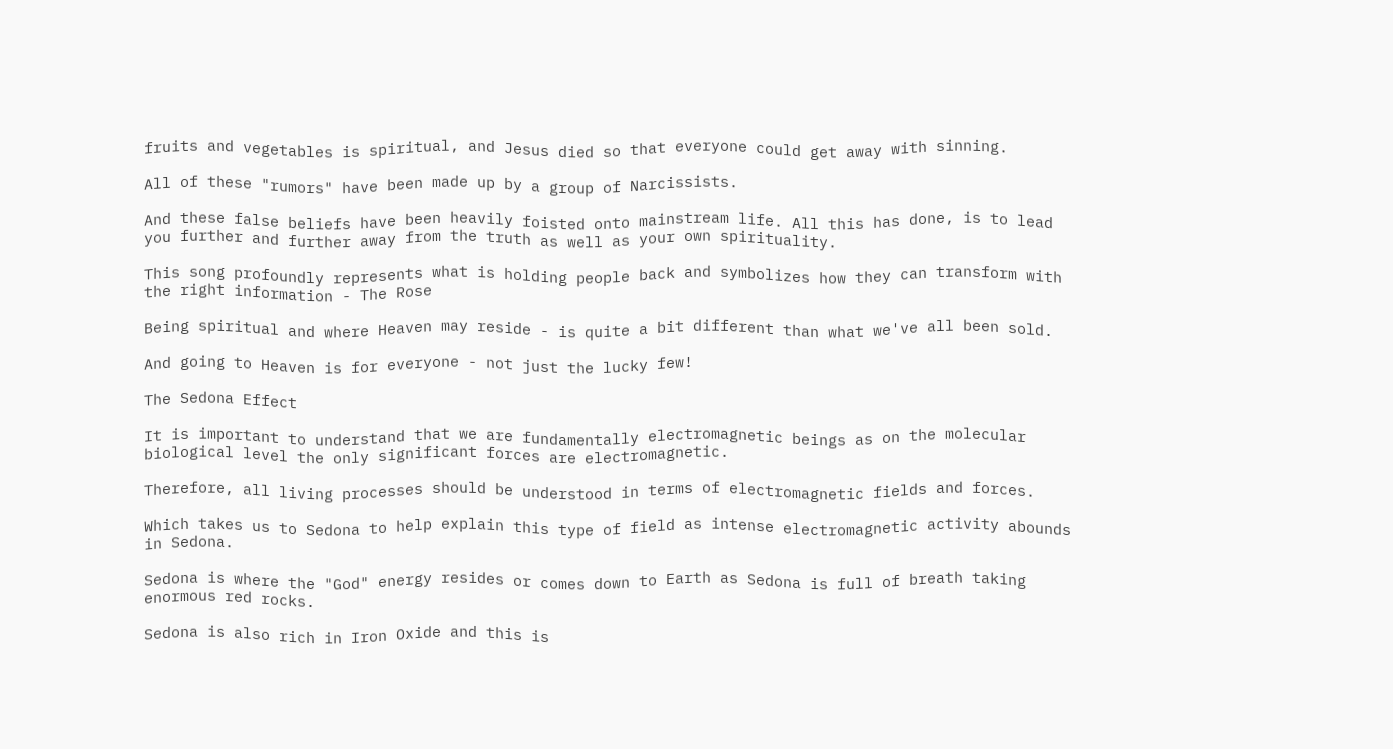fruits and vegetables is spiritual, and Jesus died so that everyone could get away with sinning.

All of these "rumors" have been made up by a group of Narcissists.

And these false beliefs have been heavily foisted onto mainstream life. All this has done, is to lead you further and further away from the truth as well as your own spirituality.

This song profoundly represents what is holding people back and symbolizes how they can transform with the right information - The Rose

Being spiritual and where Heaven may reside - is quite a bit different than what we've all been sold.

And going to Heaven is for everyone - not just the lucky few!

The Sedona Effect

It is important to understand that we are fundamentally electromagnetic beings as on the molecular biological level the only significant forces are electromagnetic.

Therefore, all living processes should be understood in terms of electromagnetic fields and forces.

Which takes us to Sedona to help explain this type of field as intense electromagnetic activity abounds in Sedona.

Sedona is where the "God" energy resides or comes down to Earth as Sedona is full of breath taking enormous red rocks.

Sedona is also rich in Iron Oxide and this is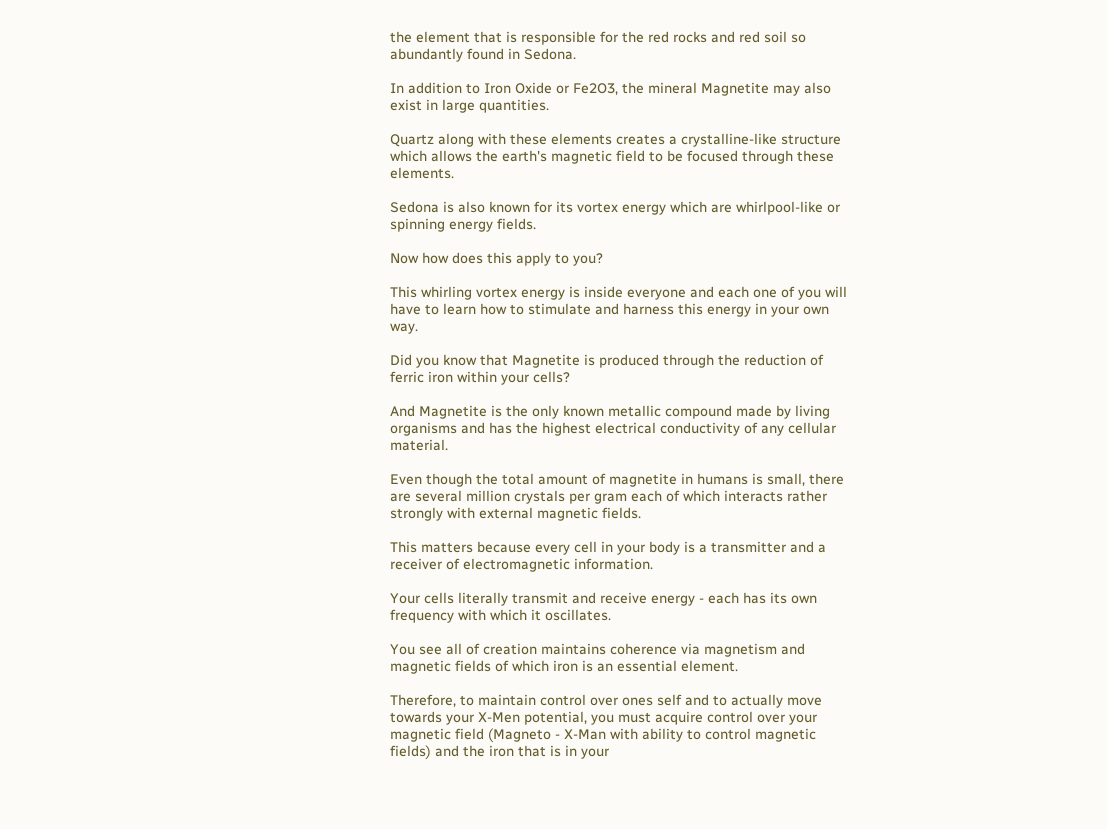the element that is responsible for the red rocks and red soil so abundantly found in Sedona.

In addition to Iron Oxide or Fe2O3, the mineral Magnetite may also exist in large quantities.

Quartz along with these elements creates a crystalline-like structure which allows the earth's magnetic field to be focused through these elements.

Sedona is also known for its vortex energy which are whirlpool-like or spinning energy fields.

Now how does this apply to you?

This whirling vortex energy is inside everyone and each one of you will have to learn how to stimulate and harness this energy in your own way.

Did you know that Magnetite is produced through the reduction of ferric iron within your cells?

And Magnetite is the only known metallic compound made by living organisms and has the highest electrical conductivity of any cellular material.

Even though the total amount of magnetite in humans is small, there are several million crystals per gram each of which interacts rather strongly with external magnetic fields.

This matters because every cell in your body is a transmitter and a receiver of electromagnetic information.

Your cells literally transmit and receive energy - each has its own frequency with which it oscillates.

You see all of creation maintains coherence via magnetism and magnetic fields of which iron is an essential element.

Therefore, to maintain control over ones self and to actually move towards your X-Men potential, you must acquire control over your magnetic field (Magneto - X-Man with ability to control magnetic fields) and the iron that is in your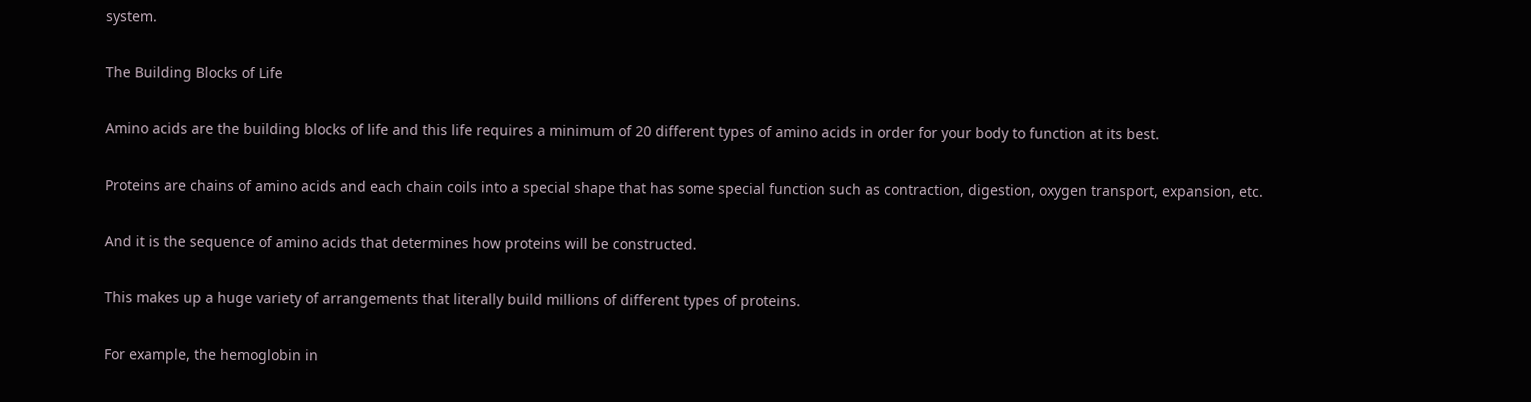system.

The Building Blocks of Life

Amino acids are the building blocks of life and this life requires a minimum of 20 different types of amino acids in order for your body to function at its best.

Proteins are chains of amino acids and each chain coils into a special shape that has some special function such as contraction, digestion, oxygen transport, expansion, etc.

And it is the sequence of amino acids that determines how proteins will be constructed.

This makes up a huge variety of arrangements that literally build millions of different types of proteins.

For example, the hemoglobin in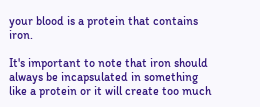your blood is a protein that contains iron.

It's important to note that iron should always be incapsulated in something like a protein or it will create too much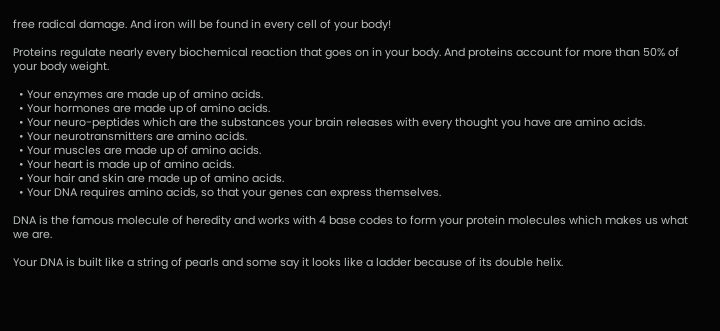free radical damage. And iron will be found in every cell of your body!

Proteins regulate nearly every biochemical reaction that goes on in your body. And proteins account for more than 50% of your body weight.

  • Your enzymes are made up of amino acids.
  • Your hormones are made up of amino acids.
  • Your neuro-peptides which are the substances your brain releases with every thought you have are amino acids.
  • Your neurotransmitters are amino acids.
  • Your muscles are made up of amino acids.
  • Your heart is made up of amino acids.
  • Your hair and skin are made up of amino acids.
  • Your DNA requires amino acids, so that your genes can express themselves.

DNA is the famous molecule of heredity and works with 4 base codes to form your protein molecules which makes us what we are.

Your DNA is built like a string of pearls and some say it looks like a ladder because of its double helix.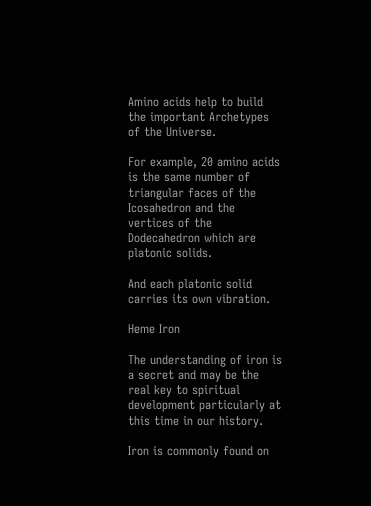Amino acids help to build the important Archetypes of the Universe.

For example, 20 amino acids is the same number of triangular faces of the Icosahedron and the vertices of the Dodecahedron which are platonic solids.

And each platonic solid carries its own vibration.

Heme Iron

The understanding of iron is a secret and may be the real key to spiritual development particularly at this time in our history.

Iron is commonly found on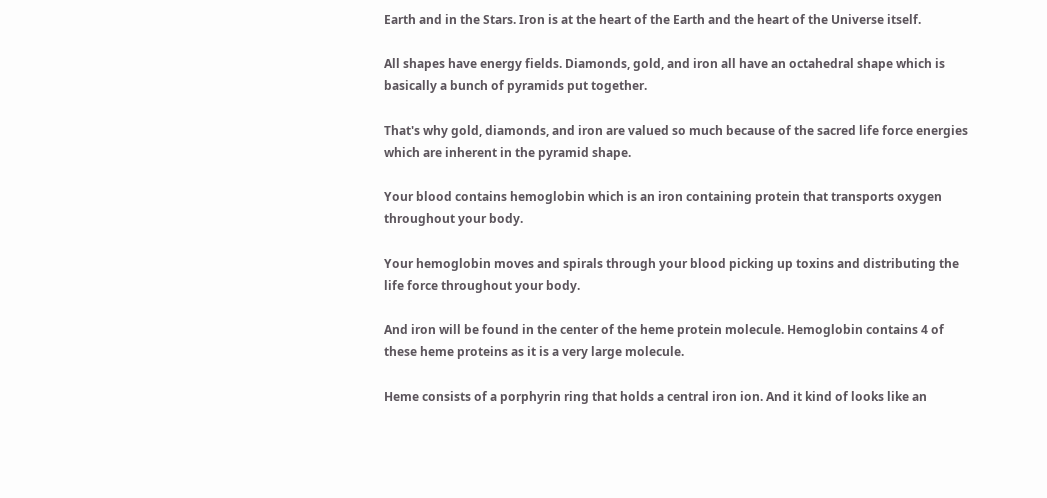Earth and in the Stars. Iron is at the heart of the Earth and the heart of the Universe itself.

All shapes have energy fields. Diamonds, gold, and iron all have an octahedral shape which is basically a bunch of pyramids put together.

That's why gold, diamonds, and iron are valued so much because of the sacred life force energies which are inherent in the pyramid shape.

Your blood contains hemoglobin which is an iron containing protein that transports oxygen throughout your body.

Your hemoglobin moves and spirals through your blood picking up toxins and distributing the life force throughout your body.

And iron will be found in the center of the heme protein molecule. Hemoglobin contains 4 of these heme proteins as it is a very large molecule.

Heme consists of a porphyrin ring that holds a central iron ion. And it kind of looks like an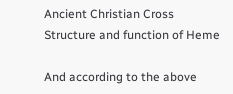Ancient Christian Cross Structure and function of Heme

And according to the above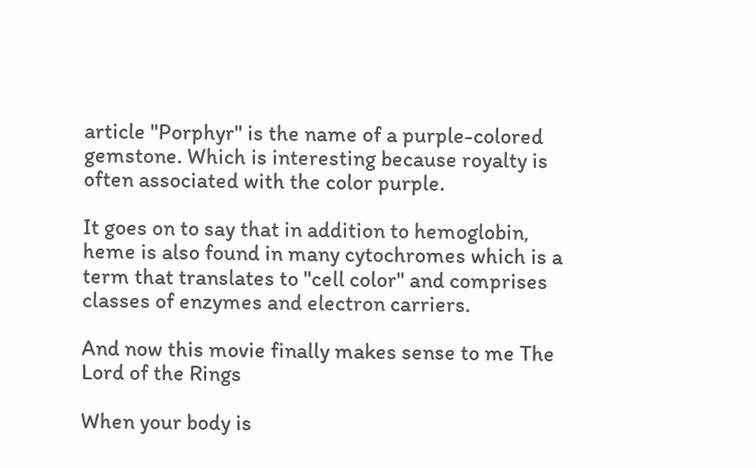article "Porphyr" is the name of a purple-colored gemstone. Which is interesting because royalty is often associated with the color purple.

It goes on to say that in addition to hemoglobin, heme is also found in many cytochromes which is a term that translates to "cell color" and comprises classes of enzymes and electron carriers.

And now this movie finally makes sense to me The Lord of the Rings

When your body is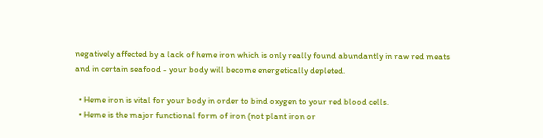negatively affected by a lack of heme iron which is only really found abundantly in raw red meats and in certain seafood - your body will become energetically depleted.

  • Heme iron is vital for your body in order to bind oxygen to your red blood cells.
  • Heme is the major functional form of iron (not plant iron or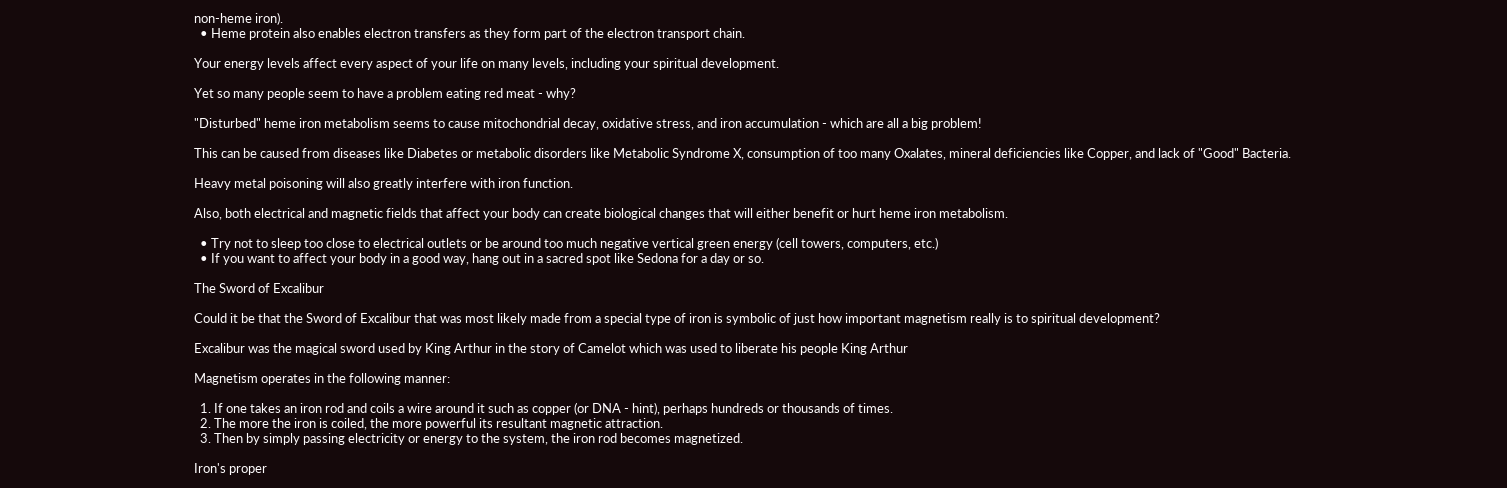non-heme iron).
  • Heme protein also enables electron transfers as they form part of the electron transport chain.

Your energy levels affect every aspect of your life on many levels, including your spiritual development.

Yet so many people seem to have a problem eating red meat - why?

"Disturbed" heme iron metabolism seems to cause mitochondrial decay, oxidative stress, and iron accumulation - which are all a big problem!

This can be caused from diseases like Diabetes or metabolic disorders like Metabolic Syndrome X, consumption of too many Oxalates, mineral deficiencies like Copper, and lack of "Good" Bacteria.

Heavy metal poisoning will also greatly interfere with iron function.

Also, both electrical and magnetic fields that affect your body can create biological changes that will either benefit or hurt heme iron metabolism.

  • Try not to sleep too close to electrical outlets or be around too much negative vertical green energy (cell towers, computers, etc.)
  • If you want to affect your body in a good way, hang out in a sacred spot like Sedona for a day or so.

The Sword of Excalibur

Could it be that the Sword of Excalibur that was most likely made from a special type of iron is symbolic of just how important magnetism really is to spiritual development?

Excalibur was the magical sword used by King Arthur in the story of Camelot which was used to liberate his people King Arthur

Magnetism operates in the following manner:

  1. If one takes an iron rod and coils a wire around it such as copper (or DNA - hint), perhaps hundreds or thousands of times.
  2. The more the iron is coiled, the more powerful its resultant magnetic attraction.
  3. Then by simply passing electricity or energy to the system, the iron rod becomes magnetized.

Iron's proper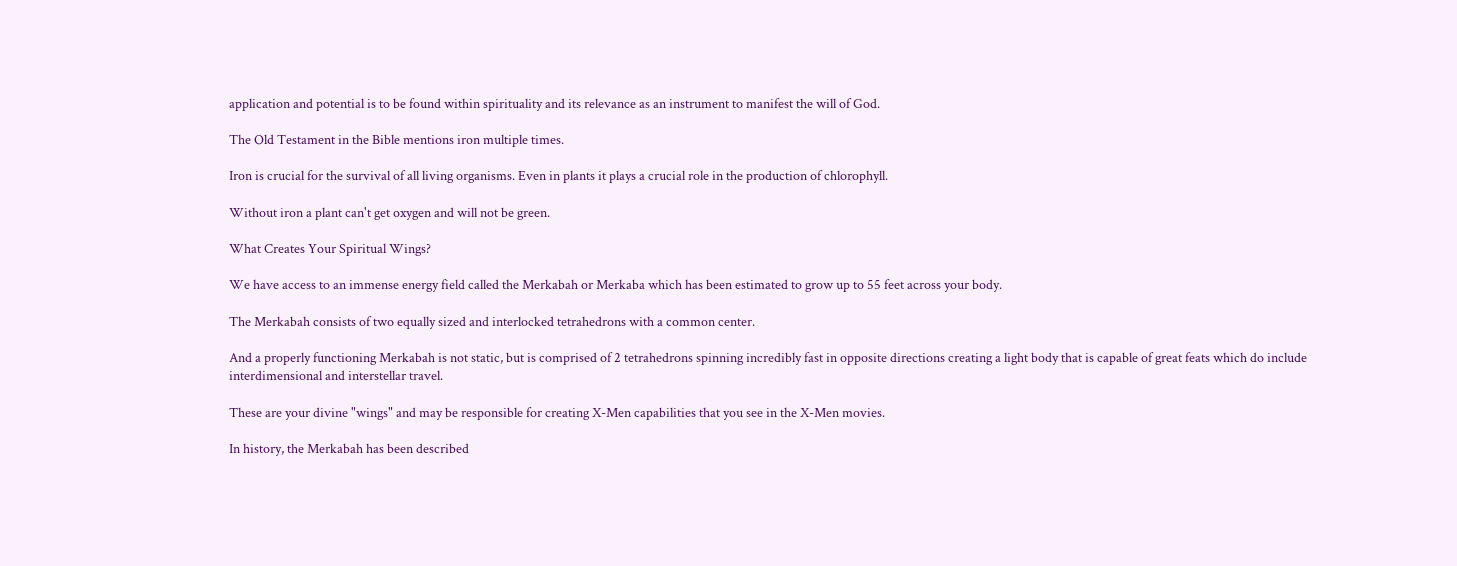application and potential is to be found within spirituality and its relevance as an instrument to manifest the will of God.

The Old Testament in the Bible mentions iron multiple times.

Iron is crucial for the survival of all living organisms. Even in plants it plays a crucial role in the production of chlorophyll.

Without iron a plant can't get oxygen and will not be green.

What Creates Your Spiritual Wings?

We have access to an immense energy field called the Merkabah or Merkaba which has been estimated to grow up to 55 feet across your body.

The Merkabah consists of two equally sized and interlocked tetrahedrons with a common center.

And a properly functioning Merkabah is not static, but is comprised of 2 tetrahedrons spinning incredibly fast in opposite directions creating a light body that is capable of great feats which do include interdimensional and interstellar travel.

These are your divine "wings" and may be responsible for creating X-Men capabilities that you see in the X-Men movies.

In history, the Merkabah has been described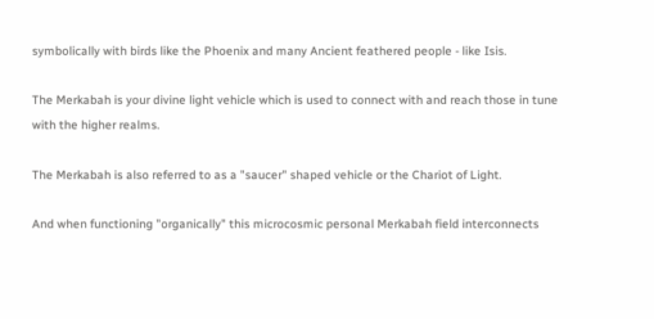symbolically with birds like the Phoenix and many Ancient feathered people - like Isis.

The Merkabah is your divine light vehicle which is used to connect with and reach those in tune with the higher realms.

The Merkabah is also referred to as a "saucer" shaped vehicle or the Chariot of Light.

And when functioning "organically" this microcosmic personal Merkabah field interconnects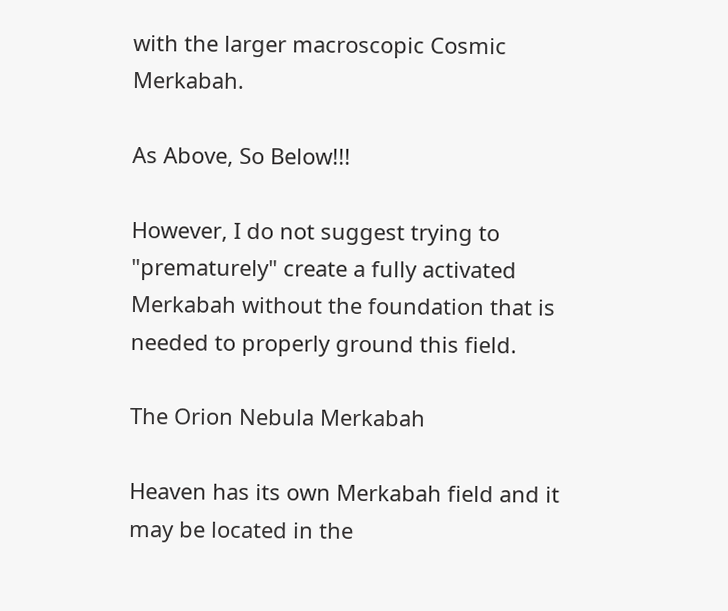with the larger macroscopic Cosmic Merkabah.

As Above, So Below!!!

However, I do not suggest trying to "prematurely" create a fully activated Merkabah without the foundation that is needed to properly ground this field.

The Orion Nebula Merkabah

Heaven has its own Merkabah field and it may be located in the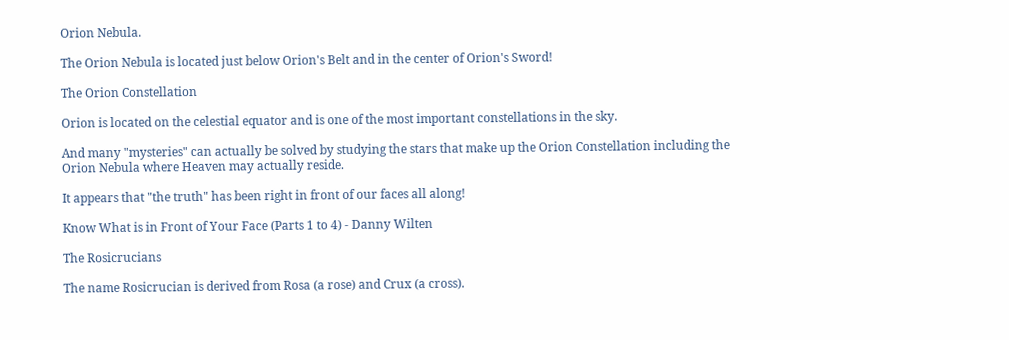Orion Nebula.

The Orion Nebula is located just below Orion's Belt and in the center of Orion's Sword!

The Orion Constellation

Orion is located on the celestial equator and is one of the most important constellations in the sky.

And many "mysteries" can actually be solved by studying the stars that make up the Orion Constellation including the Orion Nebula where Heaven may actually reside.

It appears that "the truth" has been right in front of our faces all along!

Know What is in Front of Your Face (Parts 1 to 4) - Danny Wilten

The Rosicrucians

The name Rosicrucian is derived from Rosa (a rose) and Crux (a cross).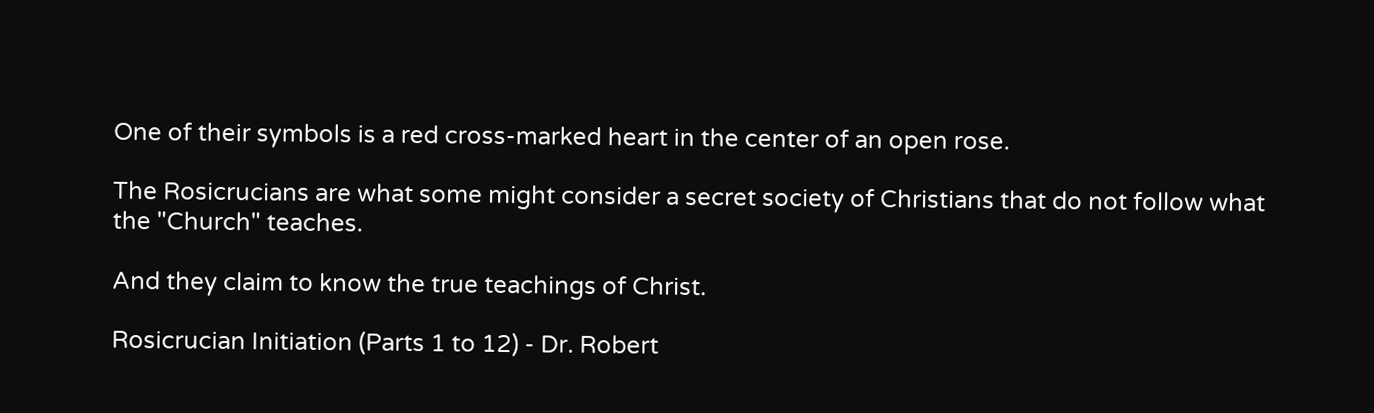One of their symbols is a red cross-marked heart in the center of an open rose.

The Rosicrucians are what some might consider a secret society of Christians that do not follow what the "Church" teaches.

And they claim to know the true teachings of Christ.

Rosicrucian Initiation (Parts 1 to 12) - Dr. Robert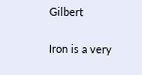Gilbert

Iron is a very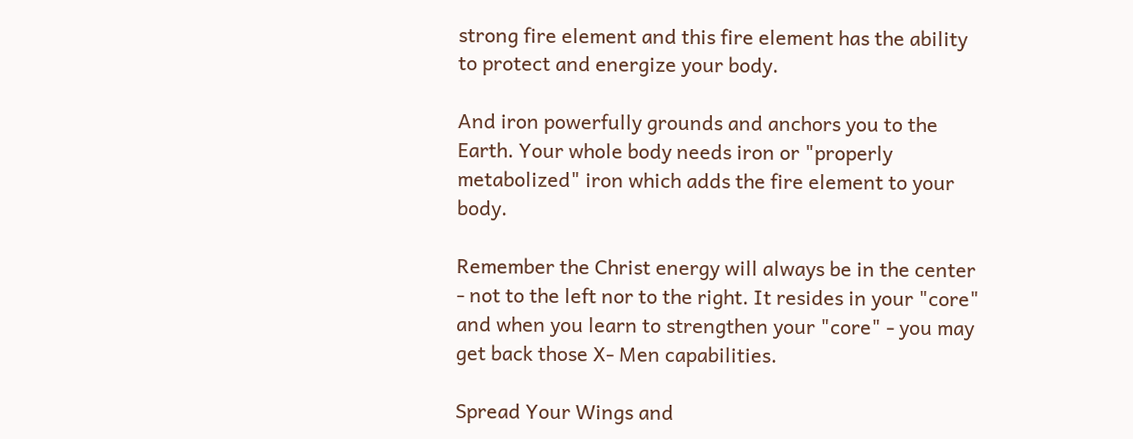strong fire element and this fire element has the ability to protect and energize your body.

And iron powerfully grounds and anchors you to the Earth. Your whole body needs iron or "properly metabolized" iron which adds the fire element to your body.

Remember the Christ energy will always be in the center - not to the left nor to the right. It resides in your "core" and when you learn to strengthen your "core" - you may get back those X- Men capabilities.

Spread Your Wings and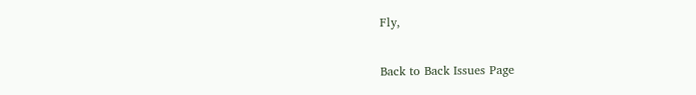Fly,


Back to Back Issues Page